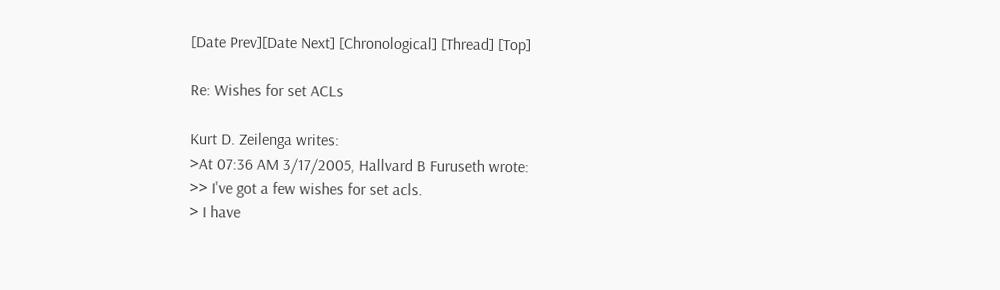[Date Prev][Date Next] [Chronological] [Thread] [Top]

Re: Wishes for set ACLs

Kurt D. Zeilenga writes:
>At 07:36 AM 3/17/2005, Hallvard B Furuseth wrote:
>> I've got a few wishes for set acls.
> I have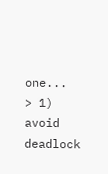one...
> 1) avoid deadlock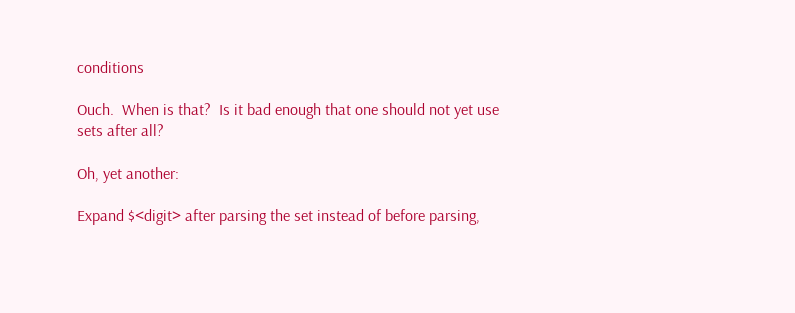conditions

Ouch.  When is that?  Is it bad enough that one should not yet use
sets after all?

Oh, yet another:

Expand $<digit> after parsing the set instead of before parsing,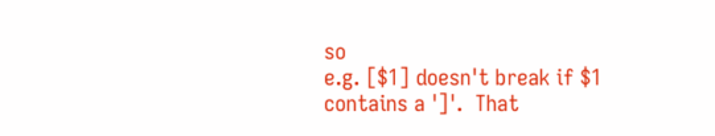so
e.g. [$1] doesn't break if $1 contains a ']'.  That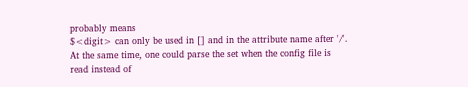probably means
$<digit> can only be used in [] and in the attribute name after '/'.
At the same time, one could parse the set when the config file is
read instead of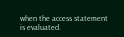when the access statement is evaluated.